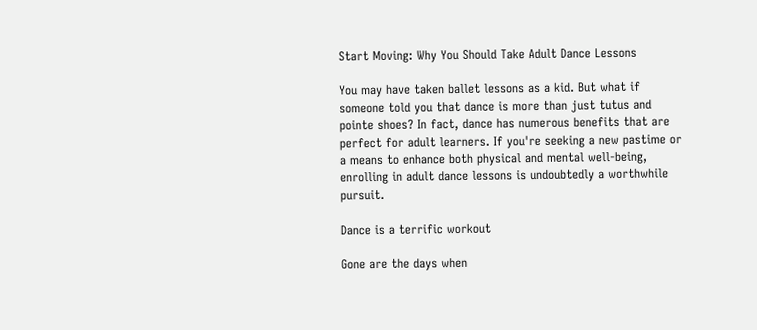Start Moving: Why You Should Take Adult Dance Lessons

You may have taken ballet lessons as a kid. But what if someone told you that dance is more than just tutus and pointe shoes? In fact, dance has numerous benefits that are perfect for adult learners. If you're seeking a new pastime or a means to enhance both physical and mental well-being, enrolling in adult dance lessons is undoubtedly a worthwhile pursuit.

Dance is a terrific workout

Gone are the days when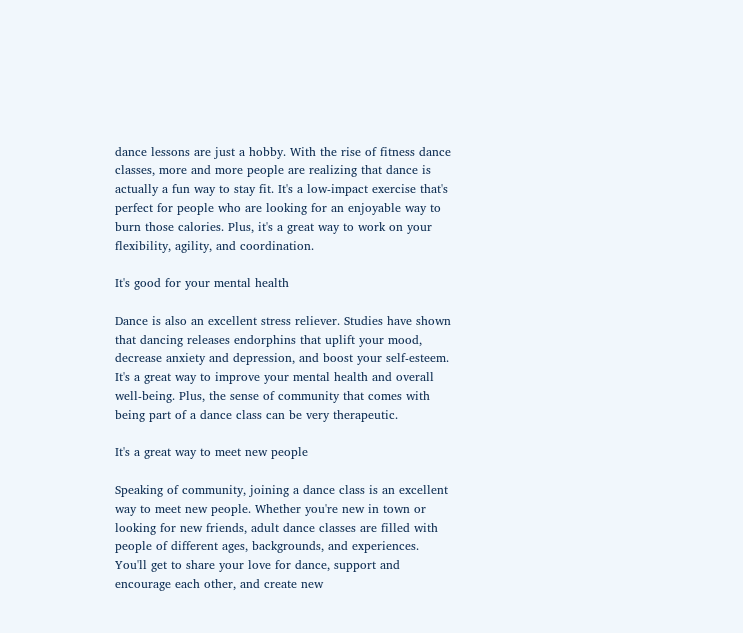dance lessons are just a hobby. With the rise of fitness dance classes, more and more people are realizing that dance is actually a fun way to stay fit. It's a low-impact exercise that's perfect for people who are looking for an enjoyable way to burn those calories. Plus, it's a great way to work on your flexibility, agility, and coordination.

It's good for your mental health

Dance is also an excellent stress reliever. Studies have shown that dancing releases endorphins that uplift your mood, decrease anxiety and depression, and boost your self-esteem. It's a great way to improve your mental health and overall well-being. Plus, the sense of community that comes with being part of a dance class can be very therapeutic.

It's a great way to meet new people

Speaking of community, joining a dance class is an excellent way to meet new people. Whether you're new in town or looking for new friends, adult dance classes are filled with people of different ages, backgrounds, and experiences. You'll get to share your love for dance, support and encourage each other, and create new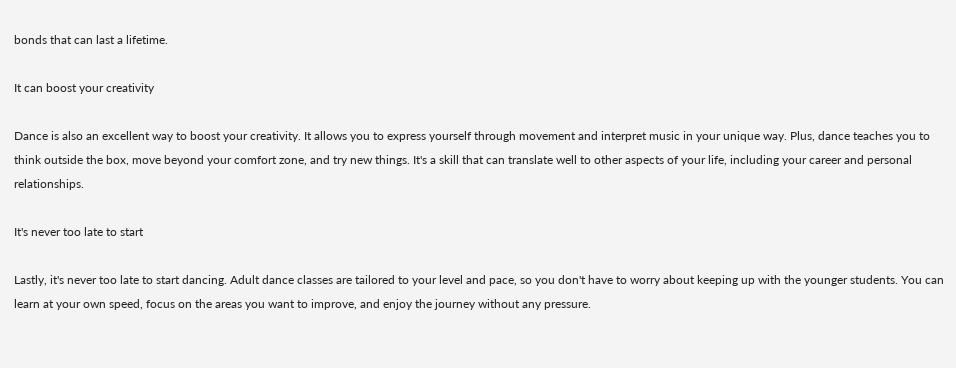bonds that can last a lifetime.

It can boost your creativity

Dance is also an excellent way to boost your creativity. It allows you to express yourself through movement and interpret music in your unique way. Plus, dance teaches you to think outside the box, move beyond your comfort zone, and try new things. It's a skill that can translate well to other aspects of your life, including your career and personal relationships.

It's never too late to start

Lastly, it's never too late to start dancing. Adult dance classes are tailored to your level and pace, so you don't have to worry about keeping up with the younger students. You can learn at your own speed, focus on the areas you want to improve, and enjoy the journey without any pressure.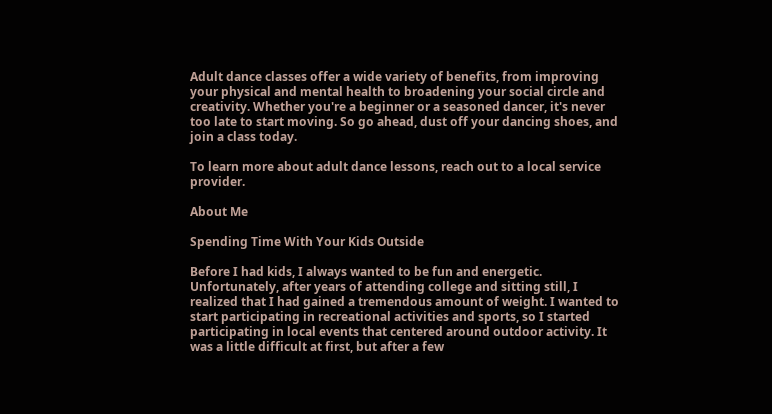Adult dance classes offer a wide variety of benefits, from improving your physical and mental health to broadening your social circle and creativity. Whether you're a beginner or a seasoned dancer, it's never too late to start moving. So go ahead, dust off your dancing shoes, and join a class today.

To learn more about adult dance lessons, reach out to a local service provider.

About Me

Spending Time With Your Kids Outside

Before I had kids, I always wanted to be fun and energetic. Unfortunately, after years of attending college and sitting still, I realized that I had gained a tremendous amount of weight. I wanted to start participating in recreational activities and sports, so I started participating in local events that centered around outdoor activity. It was a little difficult at first, but after a few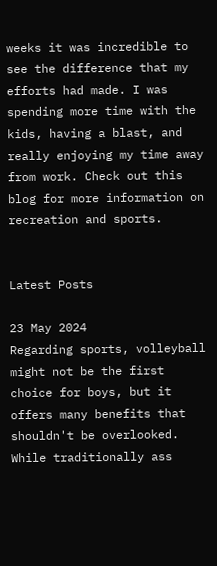weeks it was incredible to see the difference that my efforts had made. I was spending more time with the kids, having a blast, and really enjoying my time away from work. Check out this blog for more information on recreation and sports.


Latest Posts

23 May 2024
Regarding sports, volleyball might not be the first choice for boys, but it offers many benefits that shouldn't be overlooked. While traditionally ass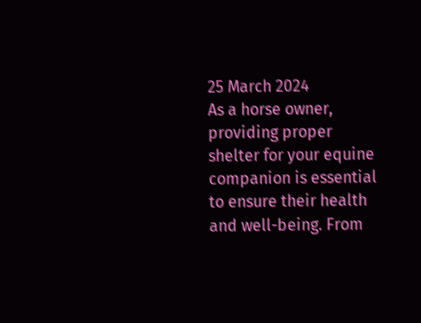25 March 2024
As a horse owner, providing proper shelter for your equine companion is essential to ensure their health and well-being. From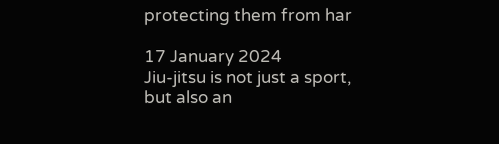protecting them from har

17 January 2024
Jiu-jitsu is not just a sport, but also an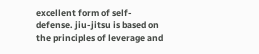excellent form of self-defense. jiu-jitsu is based on the principles of leverage and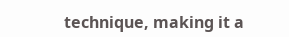technique, making it a